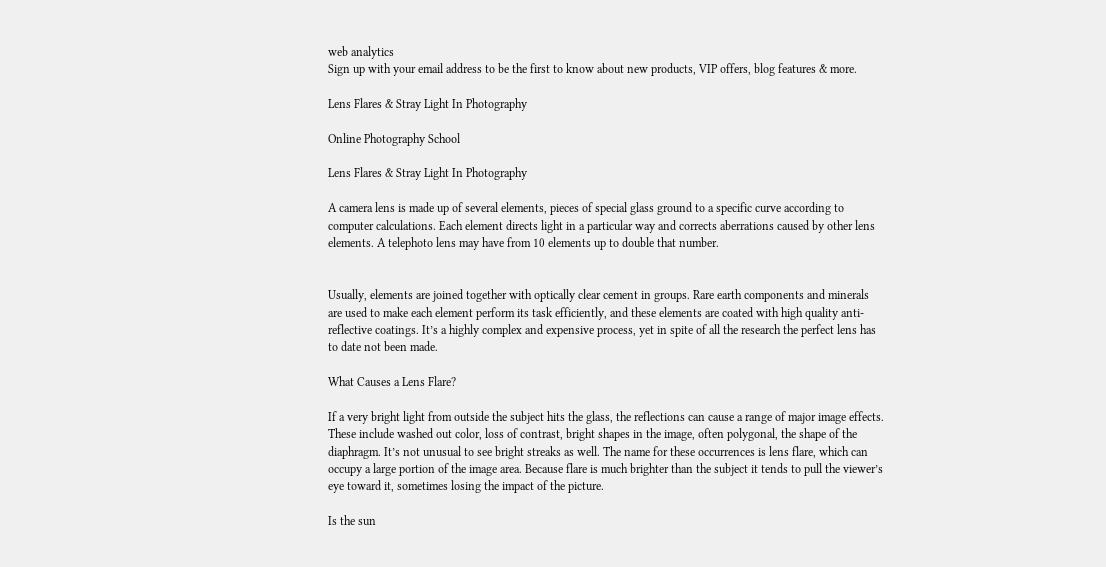web analytics
Sign up with your email address to be the first to know about new products, VIP offers, blog features & more.

Lens Flares & Stray Light In Photography

Online Photography School

Lens Flares & Stray Light In Photography

A camera lens is made up of several elements, pieces of special glass ground to a specific curve according to computer calculations. Each element directs light in a particular way and corrects aberrations caused by other lens elements. A telephoto lens may have from 10 elements up to double that number.


Usually, elements are joined together with optically clear cement in groups. Rare earth components and minerals are used to make each element perform its task efficiently, and these elements are coated with high quality anti-reflective coatings. It’s a highly complex and expensive process, yet in spite of all the research the perfect lens has to date not been made.

What Causes a Lens Flare?

If a very bright light from outside the subject hits the glass, the reflections can cause a range of major image effects. These include washed out color, loss of contrast, bright shapes in the image, often polygonal, the shape of the diaphragm. It’s not unusual to see bright streaks as well. The name for these occurrences is lens flare, which can occupy a large portion of the image area. Because flare is much brighter than the subject it tends to pull the viewer’s eye toward it, sometimes losing the impact of the picture.

Is the sun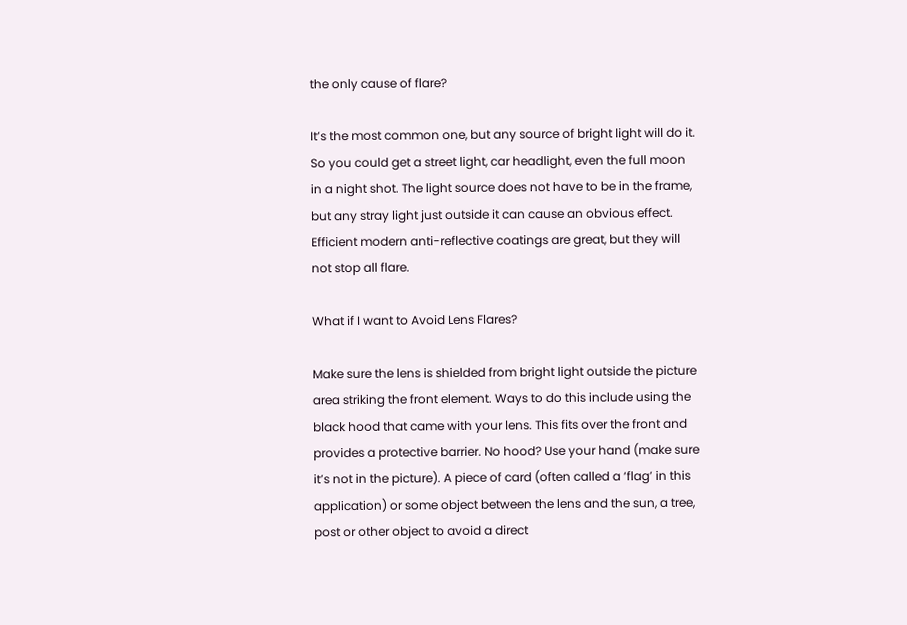the only cause of flare?

It’s the most common one, but any source of bright light will do it. So you could get a street light, car headlight, even the full moon in a night shot. The light source does not have to be in the frame, but any stray light just outside it can cause an obvious effect. Efficient modern anti-reflective coatings are great, but they will not stop all flare.

What if I want to Avoid Lens Flares?

Make sure the lens is shielded from bright light outside the picture area striking the front element. Ways to do this include using the black hood that came with your lens. This fits over the front and provides a protective barrier. No hood? Use your hand (make sure it’s not in the picture). A piece of card (often called a ‘flag’ in this application) or some object between the lens and the sun, a tree, post or other object to avoid a direct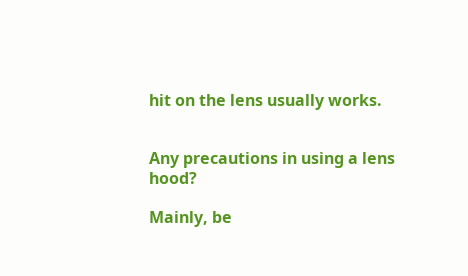hit on the lens usually works.


Any precautions in using a lens hood?

Mainly, be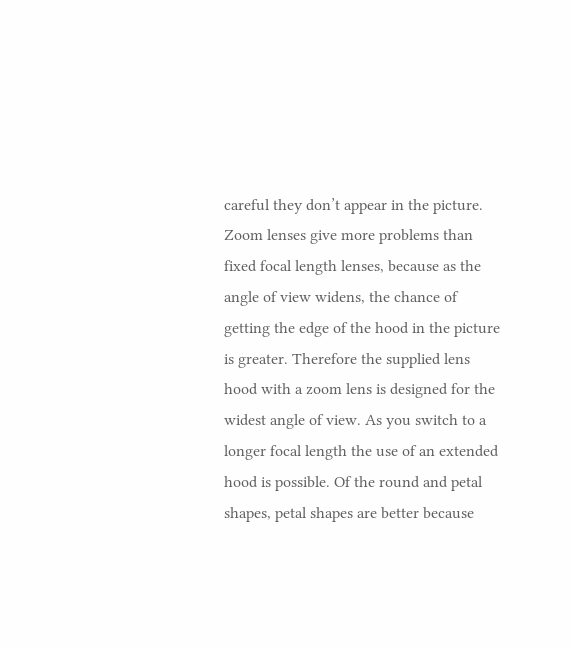careful they don’t appear in the picture. Zoom lenses give more problems than fixed focal length lenses, because as the angle of view widens, the chance of getting the edge of the hood in the picture is greater. Therefore the supplied lens hood with a zoom lens is designed for the widest angle of view. As you switch to a longer focal length the use of an extended hood is possible. Of the round and petal shapes, petal shapes are better because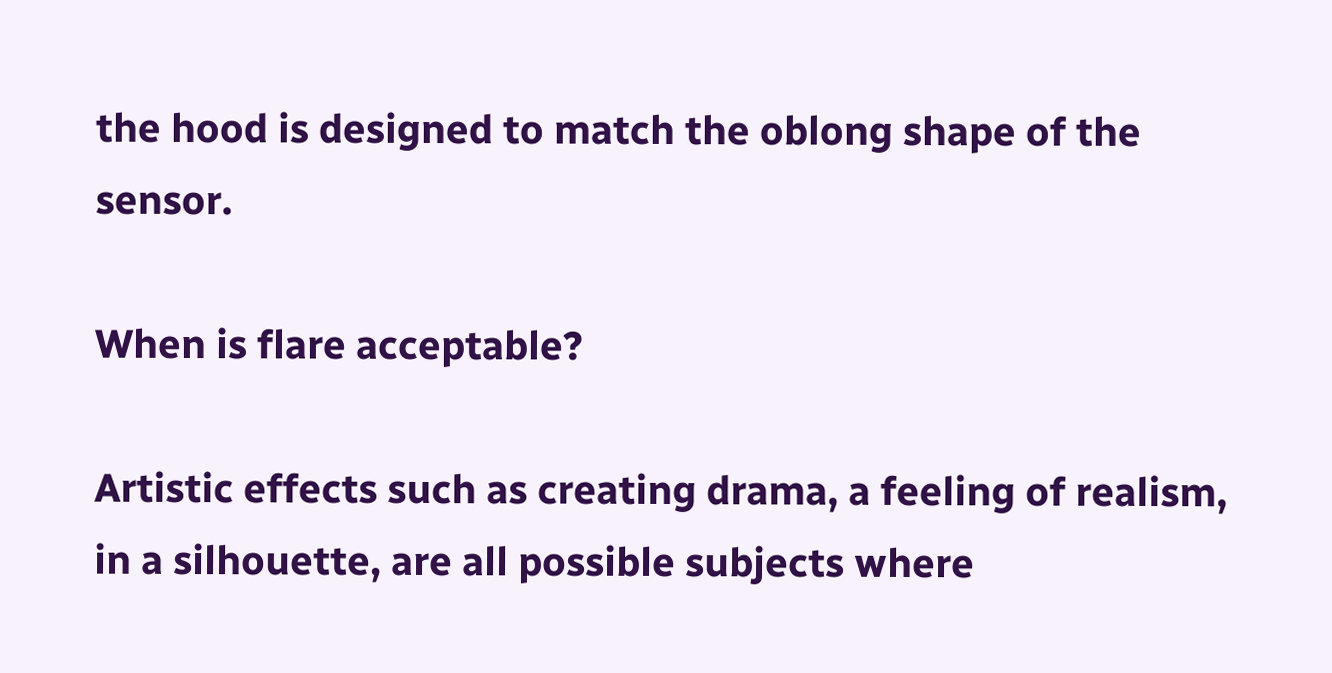the hood is designed to match the oblong shape of the sensor.

When is flare acceptable?

Artistic effects such as creating drama, a feeling of realism, in a silhouette, are all possible subjects where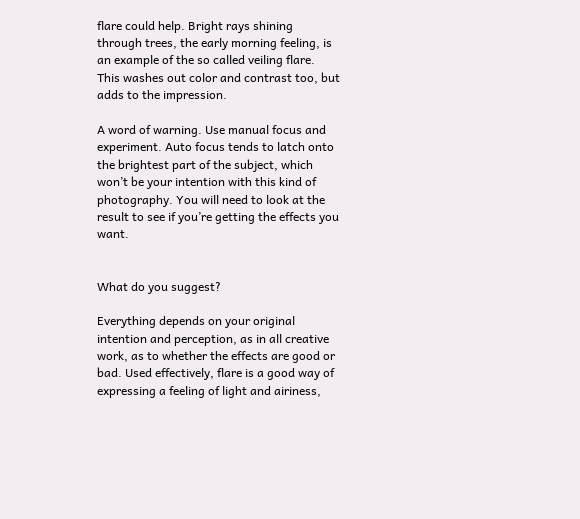flare could help. Bright rays shining through trees, the early morning feeling, is an example of the so called veiling flare. This washes out color and contrast too, but adds to the impression.

A word of warning. Use manual focus and experiment. Auto focus tends to latch onto the brightest part of the subject, which won’t be your intention with this kind of photography. You will need to look at the result to see if you’re getting the effects you want.


What do you suggest?

Everything depends on your original intention and perception, as in all creative work, as to whether the effects are good or bad. Used effectively, flare is a good way of expressing a feeling of light and airiness,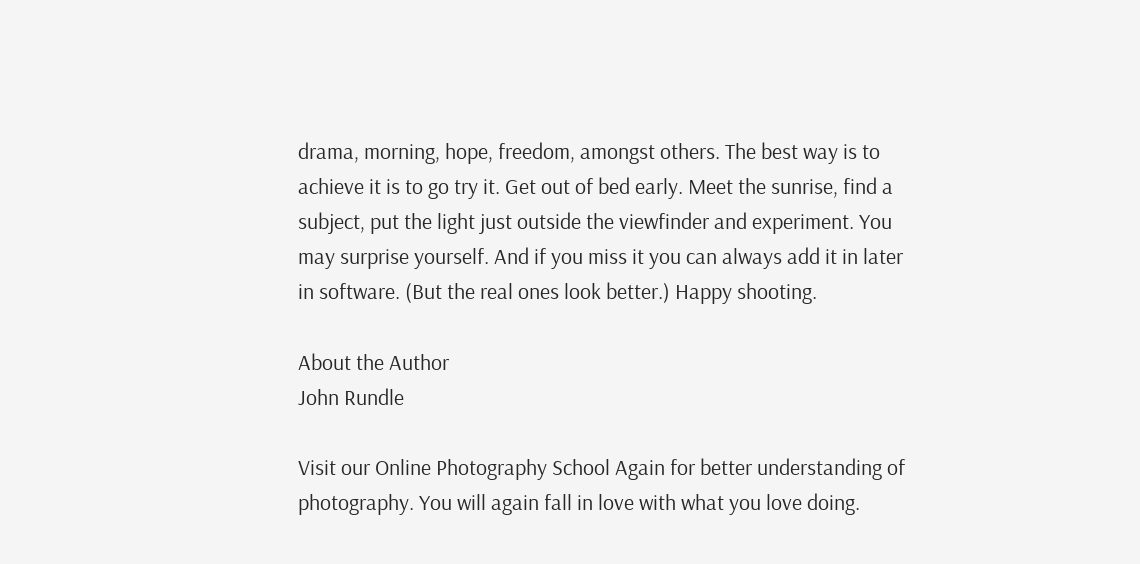drama, morning, hope, freedom, amongst others. The best way is to achieve it is to go try it. Get out of bed early. Meet the sunrise, find a subject, put the light just outside the viewfinder and experiment. You may surprise yourself. And if you miss it you can always add it in later in software. (But the real ones look better.) Happy shooting.

About the Author
John Rundle

Visit our Online Photography School Again for better understanding of photography. You will again fall in love with what you love doing.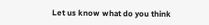Let us know what do you think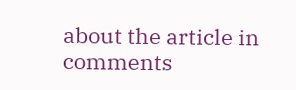about the article in comments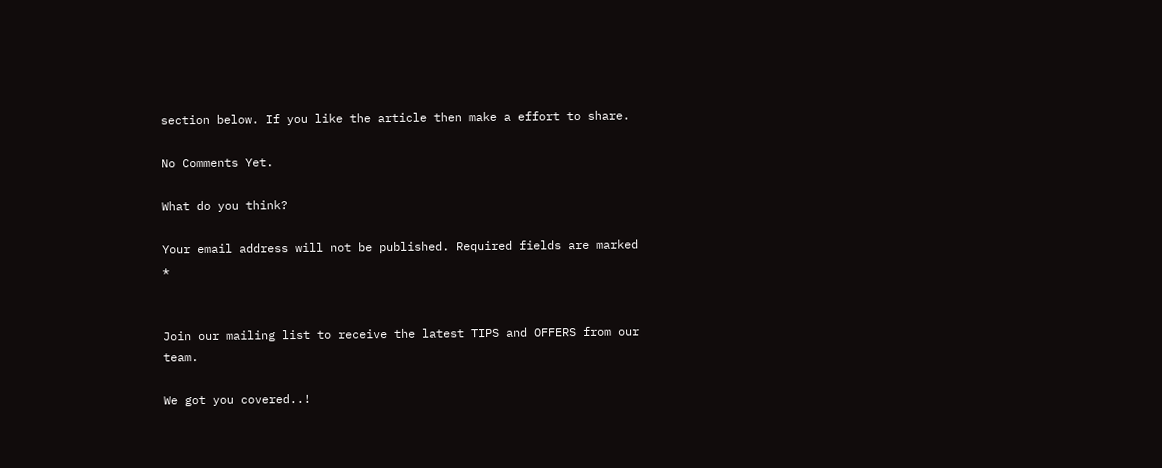section below. If you like the article then make a effort to share.

No Comments Yet.

What do you think?

Your email address will not be published. Required fields are marked *


Join our mailing list to receive the latest TIPS and OFFERS from our team.

We got you covered..!